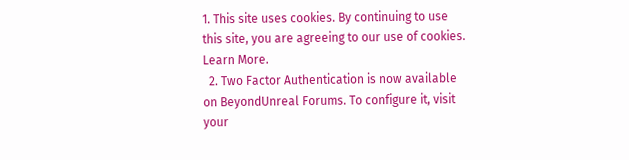1. This site uses cookies. By continuing to use this site, you are agreeing to our use of cookies. Learn More.
  2. Two Factor Authentication is now available on BeyondUnreal Forums. To configure it, visit your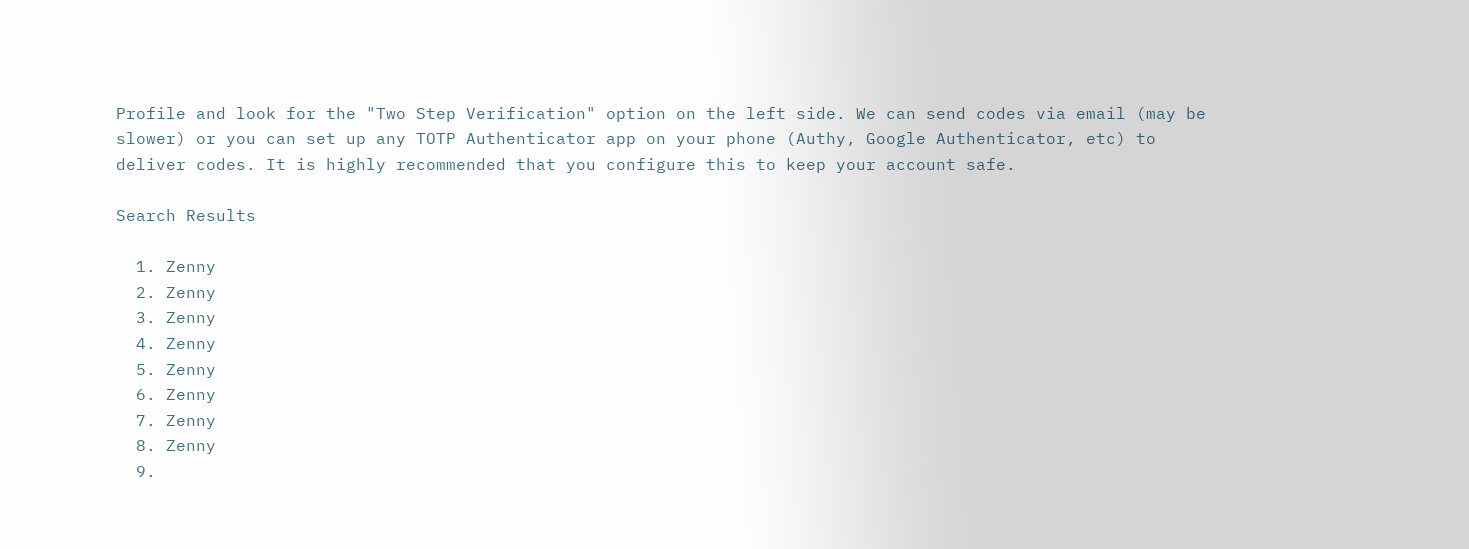Profile and look for the "Two Step Verification" option on the left side. We can send codes via email (may be slower) or you can set up any TOTP Authenticator app on your phone (Authy, Google Authenticator, etc) to deliver codes. It is highly recommended that you configure this to keep your account safe.

Search Results

  1. Zenny
  2. Zenny
  3. Zenny
  4. Zenny
  5. Zenny
  6. Zenny
  7. Zenny
  8. Zenny
  9.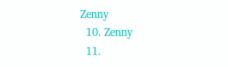Zenny
  10. Zenny
  11.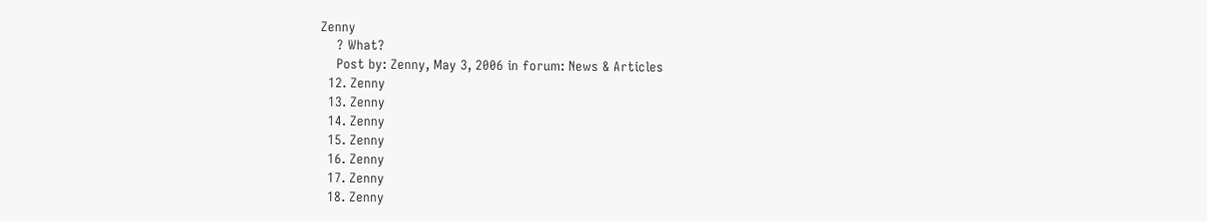Zenny
    ? What?
    Post by: Zenny, May 3, 2006 in forum: News & Articles
  12. Zenny
  13. Zenny
  14. Zenny
  15. Zenny
  16. Zenny
  17. Zenny
  18. Zenny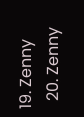19. Zenny
  20. Zenny